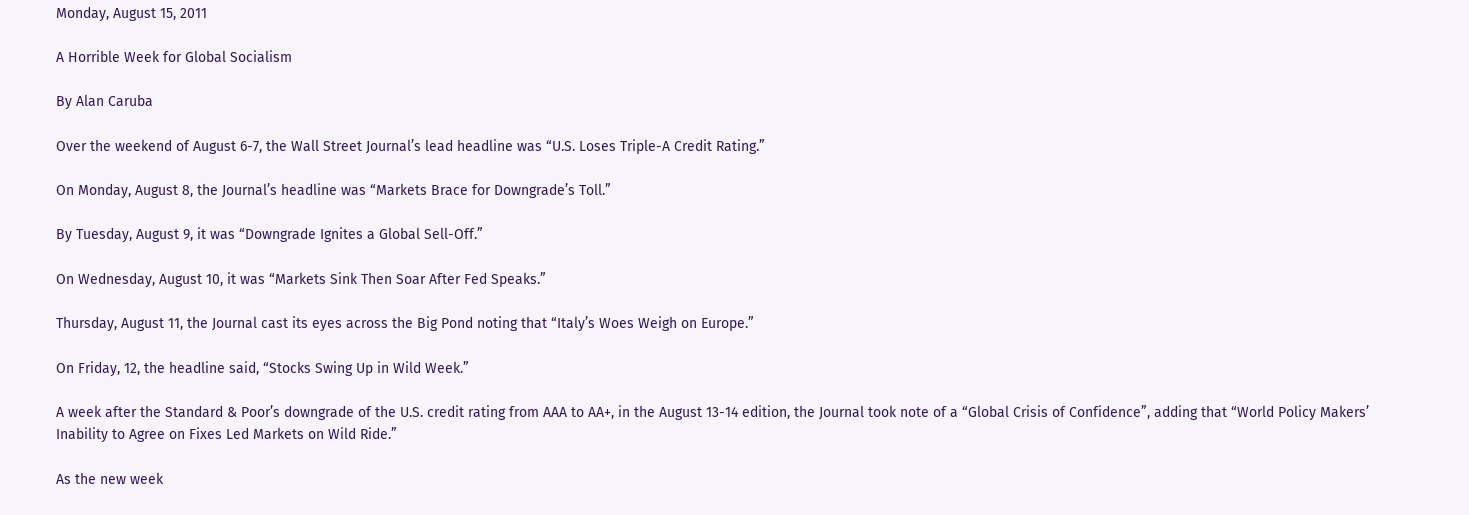Monday, August 15, 2011

A Horrible Week for Global Socialism

By Alan Caruba

Over the weekend of August 6-7, the Wall Street Journal’s lead headline was “U.S. Loses Triple-A Credit Rating.”

On Monday, August 8, the Journal’s headline was “Markets Brace for Downgrade’s Toll.”

By Tuesday, August 9, it was “Downgrade Ignites a Global Sell-Off.”

On Wednesday, August 10, it was “Markets Sink Then Soar After Fed Speaks.”

Thursday, August 11, the Journal cast its eyes across the Big Pond noting that “Italy’s Woes Weigh on Europe.”

On Friday, 12, the headline said, “Stocks Swing Up in Wild Week.”

A week after the Standard & Poor’s downgrade of the U.S. credit rating from AAA to AA+, in the August 13-14 edition, the Journal took note of a “Global Crisis of Confidence”, adding that “World Policy Makers’ Inability to Agree on Fixes Led Markets on Wild Ride.”

As the new week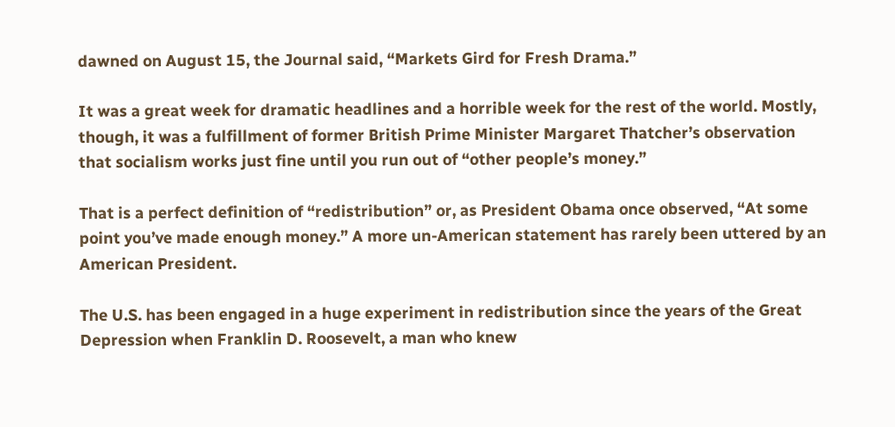dawned on August 15, the Journal said, “Markets Gird for Fresh Drama.”

It was a great week for dramatic headlines and a horrible week for the rest of the world. Mostly, though, it was a fulfillment of former British Prime Minister Margaret Thatcher’s observation that socialism works just fine until you run out of “other people’s money.”

That is a perfect definition of “redistribution” or, as President Obama once observed, “At some point you’ve made enough money.” A more un-American statement has rarely been uttered by an American President.

The U.S. has been engaged in a huge experiment in redistribution since the years of the Great Depression when Franklin D. Roosevelt, a man who knew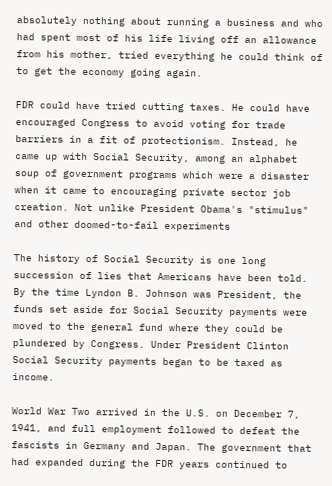absolutely nothing about running a business and who had spent most of his life living off an allowance from his mother, tried everything he could think of to get the economy going again.

FDR could have tried cutting taxes. He could have encouraged Congress to avoid voting for trade barriers in a fit of protectionism. Instead, he came up with Social Security, among an alphabet soup of government programs which were a disaster when it came to encouraging private sector job creation. Not unlike President Obama's "stimulus" and other doomed-to-fail experiments

The history of Social Security is one long succession of lies that Americans have been told. By the time Lyndon B. Johnson was President, the funds set aside for Social Security payments were moved to the general fund where they could be plundered by Congress. Under President Clinton Social Security payments began to be taxed as income.

World War Two arrived in the U.S. on December 7, 1941, and full employment followed to defeat the fascists in Germany and Japan. The government that had expanded during the FDR years continued to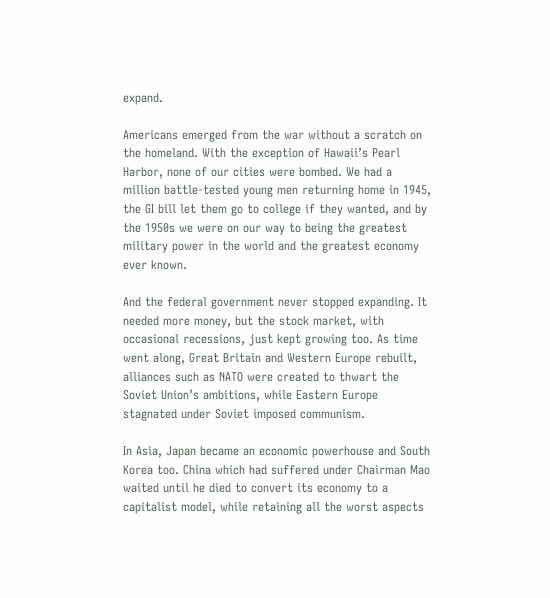expand.

Americans emerged from the war without a scratch on the homeland. With the exception of Hawaii’s Pearl Harbor, none of our cities were bombed. We had a million battle-tested young men returning home in 1945, the GI bill let them go to college if they wanted, and by the 1950s we were on our way to being the greatest military power in the world and the greatest economy ever known.

And the federal government never stopped expanding. It needed more money, but the stock market, with occasional recessions, just kept growing too. As time went along, Great Britain and Western Europe rebuilt, alliances such as NATO were created to thwart the Soviet Union’s ambitions, while Eastern Europe stagnated under Soviet imposed communism.

In Asia, Japan became an economic powerhouse and South Korea too. China which had suffered under Chairman Mao waited until he died to convert its economy to a capitalist model, while retaining all the worst aspects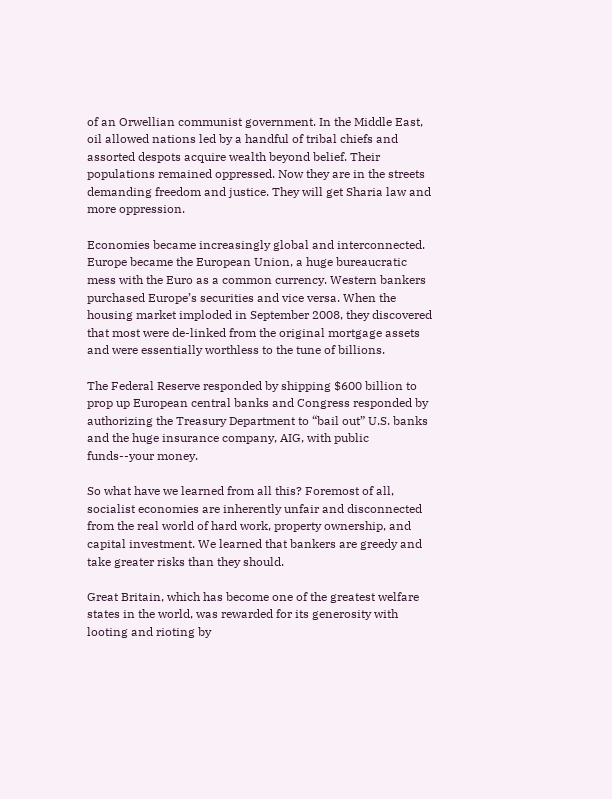of an Orwellian communist government. In the Middle East, oil allowed nations led by a handful of tribal chiefs and assorted despots acquire wealth beyond belief. Their populations remained oppressed. Now they are in the streets demanding freedom and justice. They will get Sharia law and more oppression.

Economies became increasingly global and interconnected. Europe became the European Union, a huge bureaucratic mess with the Euro as a common currency. Western bankers purchased Europe’s securities and vice versa. When the housing market imploded in September 2008, they discovered that most were de-linked from the original mortgage assets and were essentially worthless to the tune of billions.

The Federal Reserve responded by shipping $600 billion to prop up European central banks and Congress responded by authorizing the Treasury Department to “bail out” U.S. banks and the huge insurance company, AIG, with public funds--your money.

So what have we learned from all this? Foremost of all, socialist economies are inherently unfair and disconnected from the real world of hard work, property ownership, and capital investment. We learned that bankers are greedy and take greater risks than they should.

Great Britain, which has become one of the greatest welfare states in the world, was rewarded for its generosity with looting and rioting by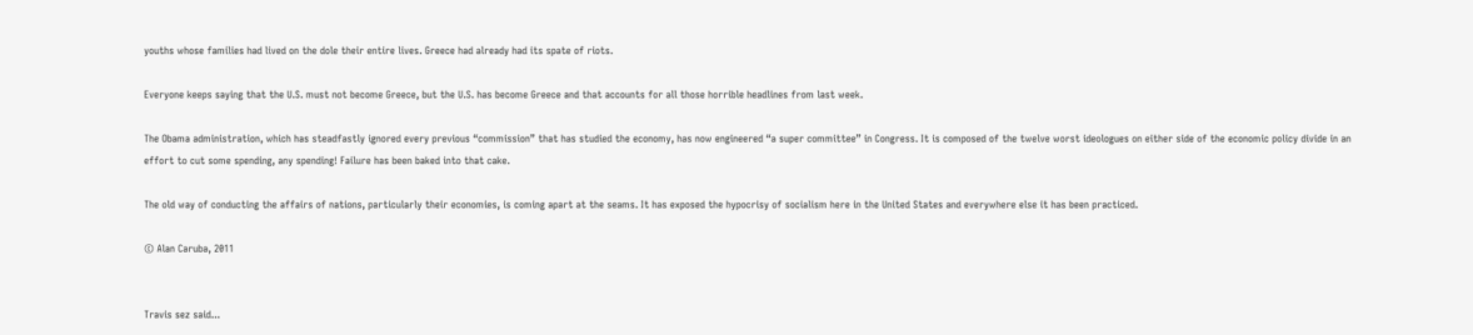youths whose families had lived on the dole their entire lives. Greece had already had its spate of riots.

Everyone keeps saying that the U.S. must not become Greece, but the U.S. has become Greece and that accounts for all those horrible headlines from last week.

The Obama administration, which has steadfastly ignored every previous “commission” that has studied the economy, has now engineered “a super committee” in Congress. It is composed of the twelve worst ideologues on either side of the economic policy divide in an effort to cut some spending, any spending! Failure has been baked into that cake.

The old way of conducting the affairs of nations, particularly their economies, is coming apart at the seams. It has exposed the hypocrisy of socialism here in the United States and everywhere else it has been practiced.

© Alan Caruba, 2011


Travis sez said...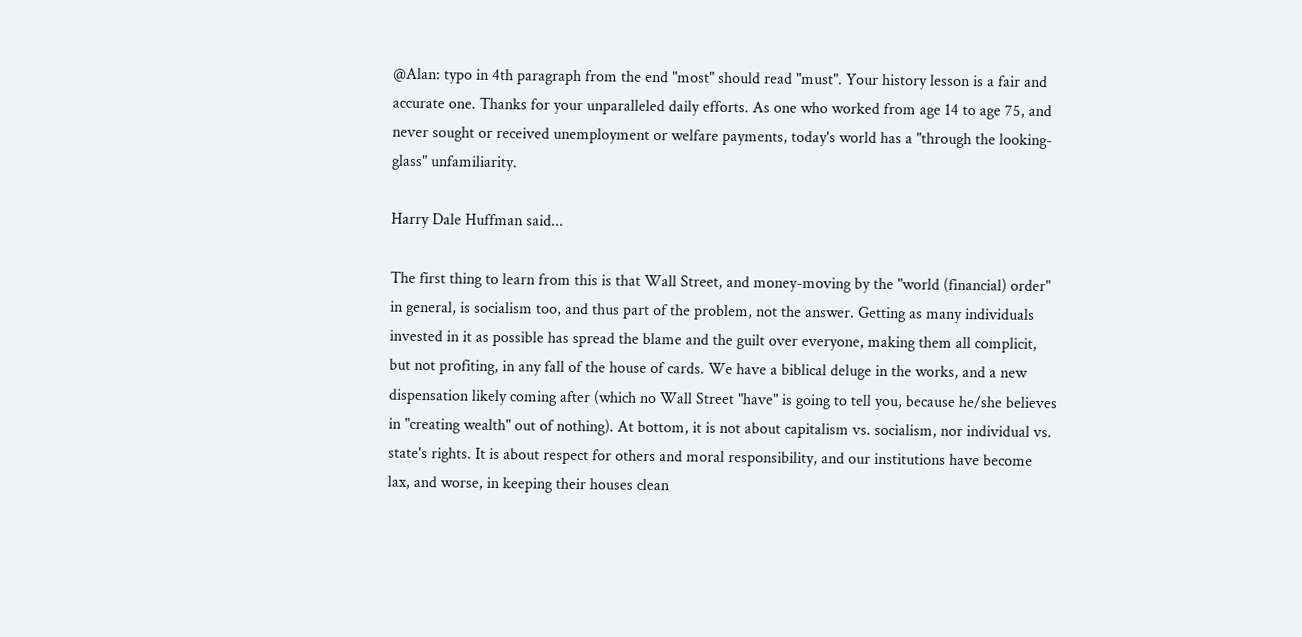@Alan: typo in 4th paragraph from the end "most" should read "must". Your history lesson is a fair and accurate one. Thanks for your unparalleled daily efforts. As one who worked from age 14 to age 75, and never sought or received unemployment or welfare payments, today's world has a "through the looking-glass" unfamiliarity.

Harry Dale Huffman said...

The first thing to learn from this is that Wall Street, and money-moving by the "world (financial) order" in general, is socialism too, and thus part of the problem, not the answer. Getting as many individuals invested in it as possible has spread the blame and the guilt over everyone, making them all complicit, but not profiting, in any fall of the house of cards. We have a biblical deluge in the works, and a new dispensation likely coming after (which no Wall Street "have" is going to tell you, because he/she believes in "creating wealth" out of nothing). At bottom, it is not about capitalism vs. socialism, nor individual vs. state's rights. It is about respect for others and moral responsibility, and our institutions have become lax, and worse, in keeping their houses clean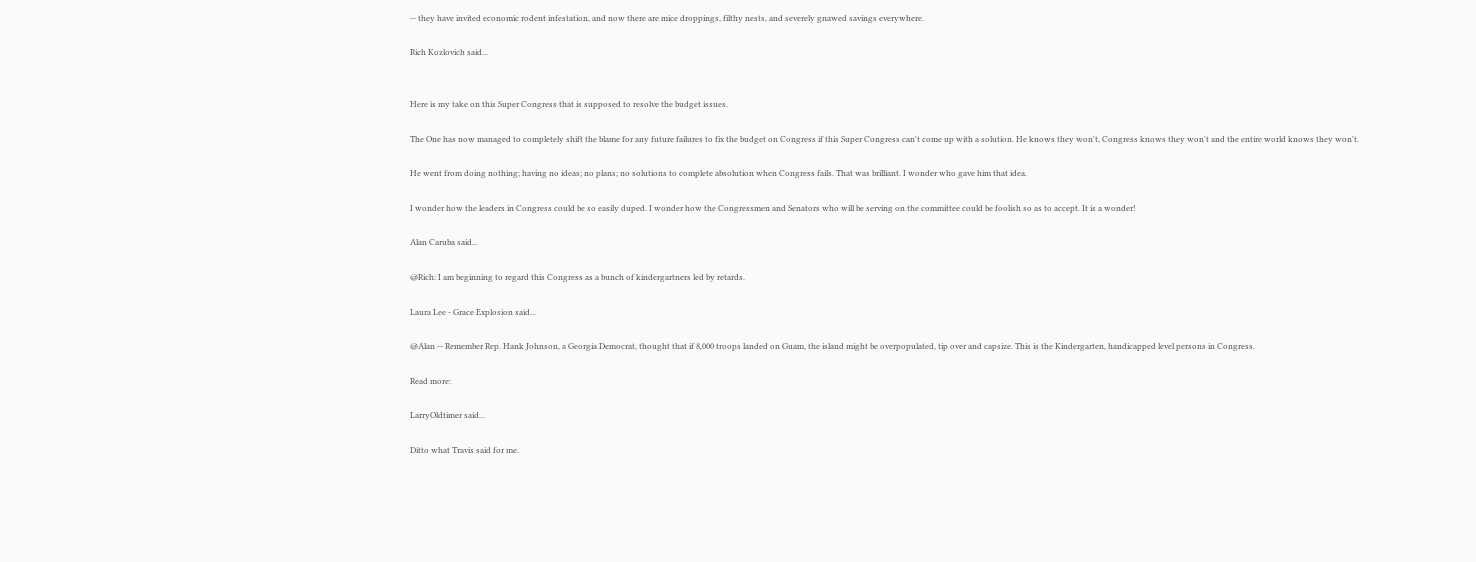-- they have invited economic rodent infestation, and now there are mice droppings, filthy nests, and severely gnawed savings everywhere.

Rich Kozlovich said...


Here is my take on this Super Congress that is supposed to resolve the budget issues.

The One has now managed to completely shift the blame for any future failures to fix the budget on Congress if this Super Congress can't come up with a solution. He knows they won't, Congress knows they won't and the entire world knows they won't.

He went from doing nothing; having no ideas; no plans; no solutions to complete absolution when Congress fails. That was brilliant. I wonder who gave him that idea.

I wonder how the leaders in Congress could be so easily duped. I wonder how the Congressmen and Senators who will be serving on the committee could be foolish so as to accept. It is a wonder!

Alan Caruba said...

@Rich: I am beginning to regard this Congress as a bunch of kindergartners led by retards.

Laura Lee - Grace Explosion said...

@Alan -- Remember Rep. Hank Johnson, a Georgia Democrat, thought that if 8,000 troops landed on Guam, the island might be overpopulated, tip over and capsize. This is the Kindergarten, handicapped level persons in Congress.

Read more:

LarryOldtimer said...

Ditto what Travis said for me.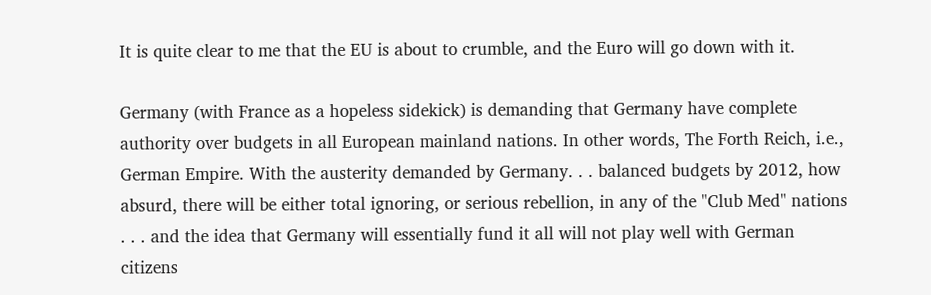It is quite clear to me that the EU is about to crumble, and the Euro will go down with it.

Germany (with France as a hopeless sidekick) is demanding that Germany have complete authority over budgets in all European mainland nations. In other words, The Forth Reich, i.e., German Empire. With the austerity demanded by Germany. . . balanced budgets by 2012, how absurd, there will be either total ignoring, or serious rebellion, in any of the "Club Med" nations . . . and the idea that Germany will essentially fund it all will not play well with German citizens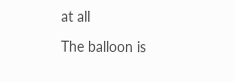at all

The balloon is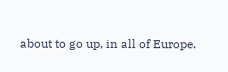about to go up, in all of Europe.